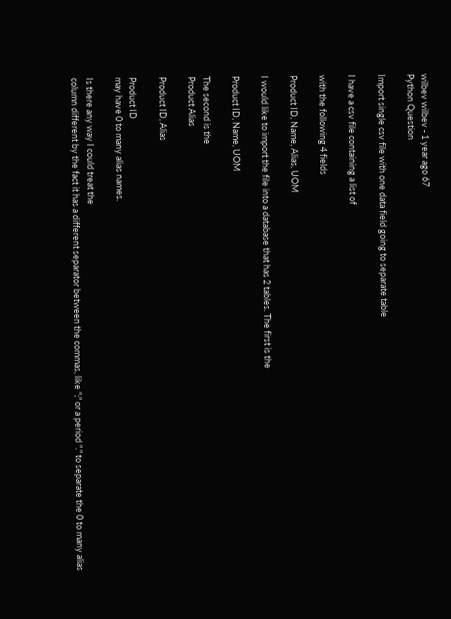wilbev wilbev - 1 year ago 67
Python Question

Import single csv file with one data field going to separate table

I have a csv file containing a list of

with the following 4 fields

Product ID, Name, Alias, UOM

I would like to import the file into a database that has 2 tables. The first is the

Product ID, Name, UOM

The second is the
Product Alias

Product ID, Alias

Product ID
may have 0 to many alias names.

Is there any way I could treat the
column different by the fact it has a different separator between the commas, like ";" or a period "." to separate the 0 to many alias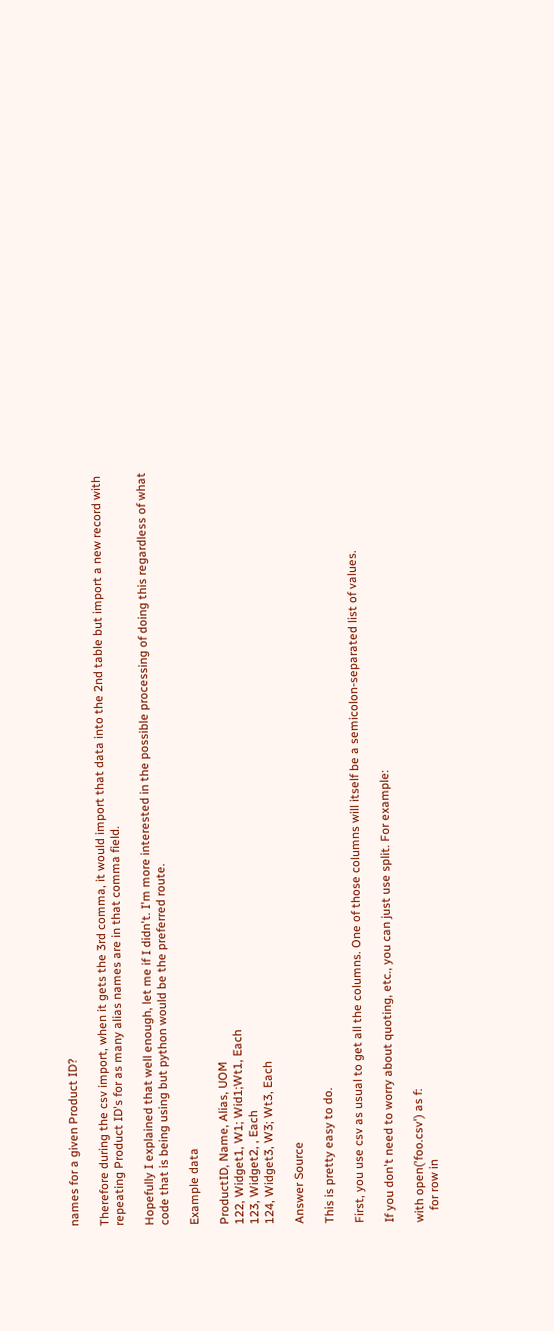names for a given Product ID?

Therefore during the csv import, when it gets the 3rd comma, it would import that data into the 2nd table but import a new record with repeating Product ID's for as many alias names are in that comma field.

Hopefully I explained that well enough, let me if I didn't. I'm more interested in the possible processing of doing this regardless of what code that is being using but python would be the preferred route.

Example data

ProductID, Name, Alias, UOM
122, Widget1, W1; Wid1;Wt1, Each
123, Widget2, , Each
124, Widget3, W3; Wt3, Each

Answer Source

This is pretty easy to do.

First, you use csv as usual to get all the columns. One of those columns will itself be a semicolon-separated list of values.

If you don't need to worry about quoting, etc., you can just use split. For example:

with open('foo.csv') as f:
    for row in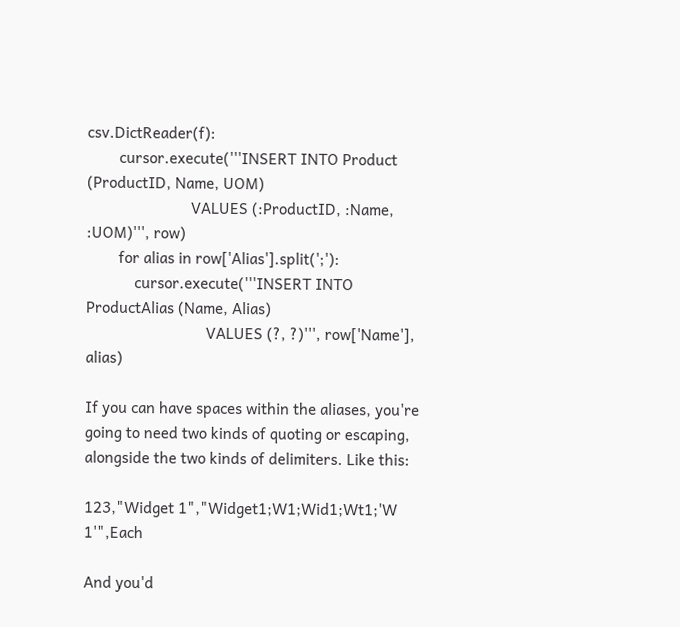csv.DictReader(f):
        cursor.execute('''INSERT INTO Product (ProductID, Name, UOM)
                          VALUES (:ProductID, :Name, :UOM)''', row)
        for alias in row['Alias'].split(';'):
            cursor.execute('''INSERT INTO ProductAlias (Name, Alias)
                              VALUES (?, ?)''', row['Name'], alias)

If you can have spaces within the aliases, you're going to need two kinds of quoting or escaping, alongside the two kinds of delimiters. Like this:

123,"Widget 1","Widget1;W1;Wid1;Wt1;'W 1'",Each

And you'd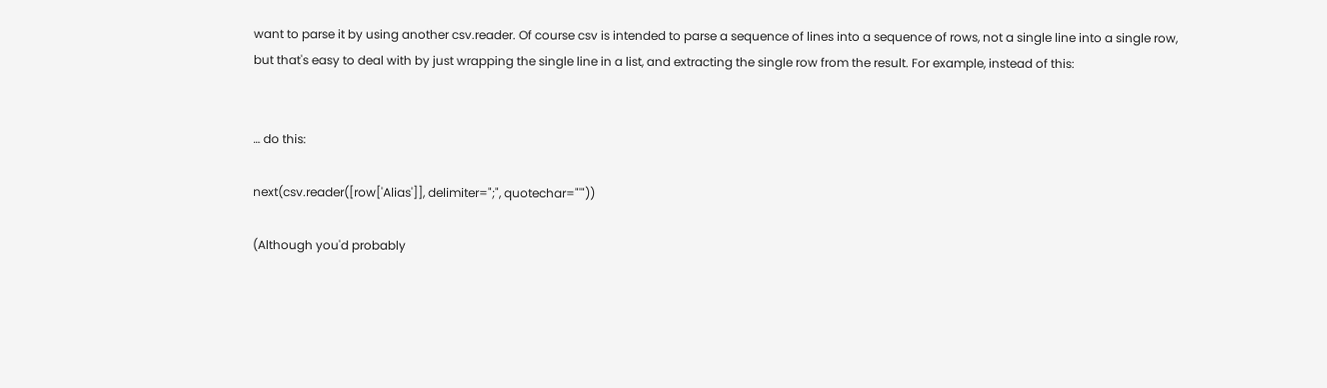want to parse it by using another csv.reader. Of course csv is intended to parse a sequence of lines into a sequence of rows, not a single line into a single row, but that's easy to deal with by just wrapping the single line in a list, and extracting the single row from the result. For example, instead of this:


… do this:

next(csv.reader([row['Alias']], delimiter=";", quotechar="'"))

(Although you'd probably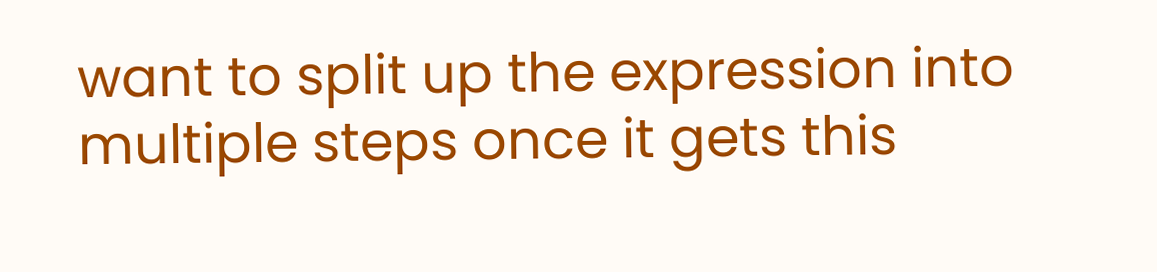want to split up the expression into multiple steps once it gets this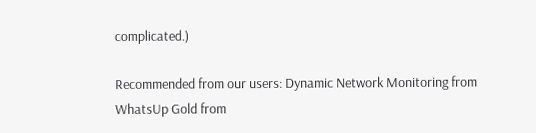complicated.)

Recommended from our users: Dynamic Network Monitoring from WhatsUp Gold from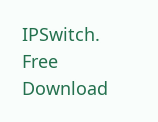IPSwitch. Free Download